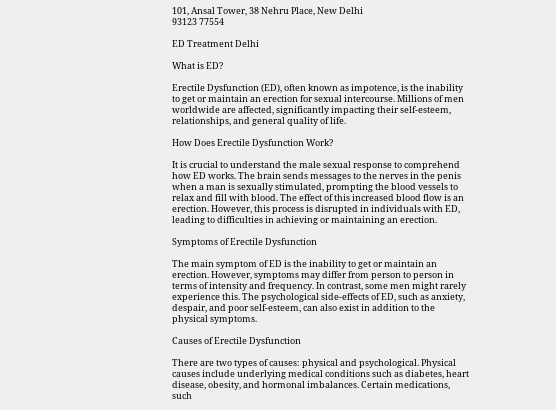101, Ansal Tower, 38 Nehru Place, New Delhi
93123 77554

ED Treatment Delhi

What is ED?

Erectile Dysfunction (ED), often known as impotence, is the inability to get or maintain an erection for sexual intercourse. Millions of men worldwide are affected, significantly impacting their self-esteem, relationships, and general quality of life.

How Does Erectile Dysfunction Work?

It is crucial to understand the male sexual response to comprehend how ED works. The brain sends messages to the nerves in the penis when a man is sexually stimulated, prompting the blood vessels to relax and fill with blood. The effect of this increased blood flow is an erection. However, this process is disrupted in individuals with ED, leading to difficulties in achieving or maintaining an erection.

Symptoms of Erectile Dysfunction

The main symptom of ED is the inability to get or maintain an erection. However, symptoms may differ from person to person in terms of intensity and frequency. In contrast, some men might rarely experience this. The psychological side-effects of ED, such as anxiety, despair, and poor self-esteem, can also exist in addition to the physical symptoms.

Causes of Erectile Dysfunction

There are two types of causes: physical and psychological. Physical causes include underlying medical conditions such as diabetes, heart disease, obesity, and hormonal imbalances. Certain medications, such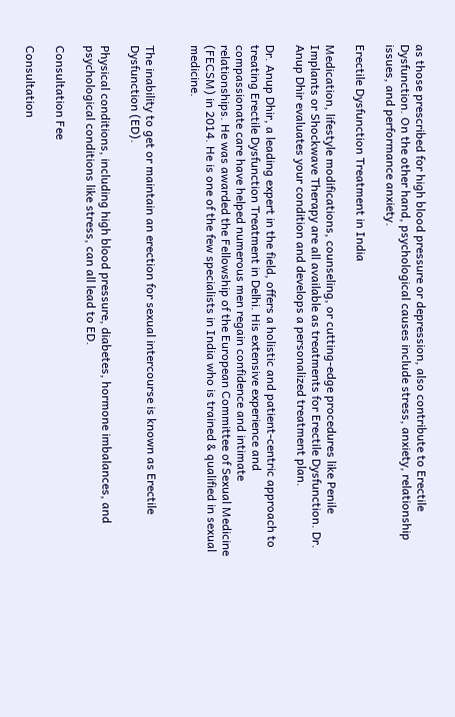as those prescribed for high blood pressure or depression, also contribute to Erectile Dysfunction. On the other hand, psychological causes include stress, anxiety, relationship issues, and performance anxiety.

Erectile Dysfunction Treatment in India

Medication, lifestyle modifications, counseling, or cutting-edge procedures like Penile Implants or Shockwave Therapy are all available as treatments for Erectile Dysfunction. Dr. Anup Dhir evaluates your condition and develops a personalized treatment plan.

Dr. Anup Dhir, a leading expert in the field, offers a holistic and patient-centric approach to treating Erectile Dysfunction Treatment in Delhi. His extensive experience and compassionate care have helped numerous men regain confidence and intimate relationships. He was awarded the Fellowship of the European Committee of Sexual Medicine (FECSM) in 2014. He is one of the few specialists in India who is trained & qualified in sexual medicine.


The inability to get or maintain an erection for sexual intercourse is known as Erectile Dysfunction (ED).

Physical conditions, including high blood pressure, diabetes, hormone imbalances, and psychological conditions like stress, can all lead to ED.

Consultation Fee

Consultation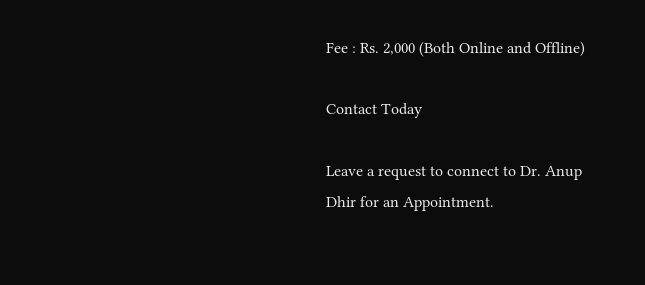Fee : Rs. 2,000 (Both Online and Offline)

Contact Today

Leave a request to connect to Dr. Anup Dhir for an Appointment.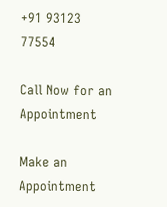+91 93123 77554

Call Now for an Appointment

Make an Appointment